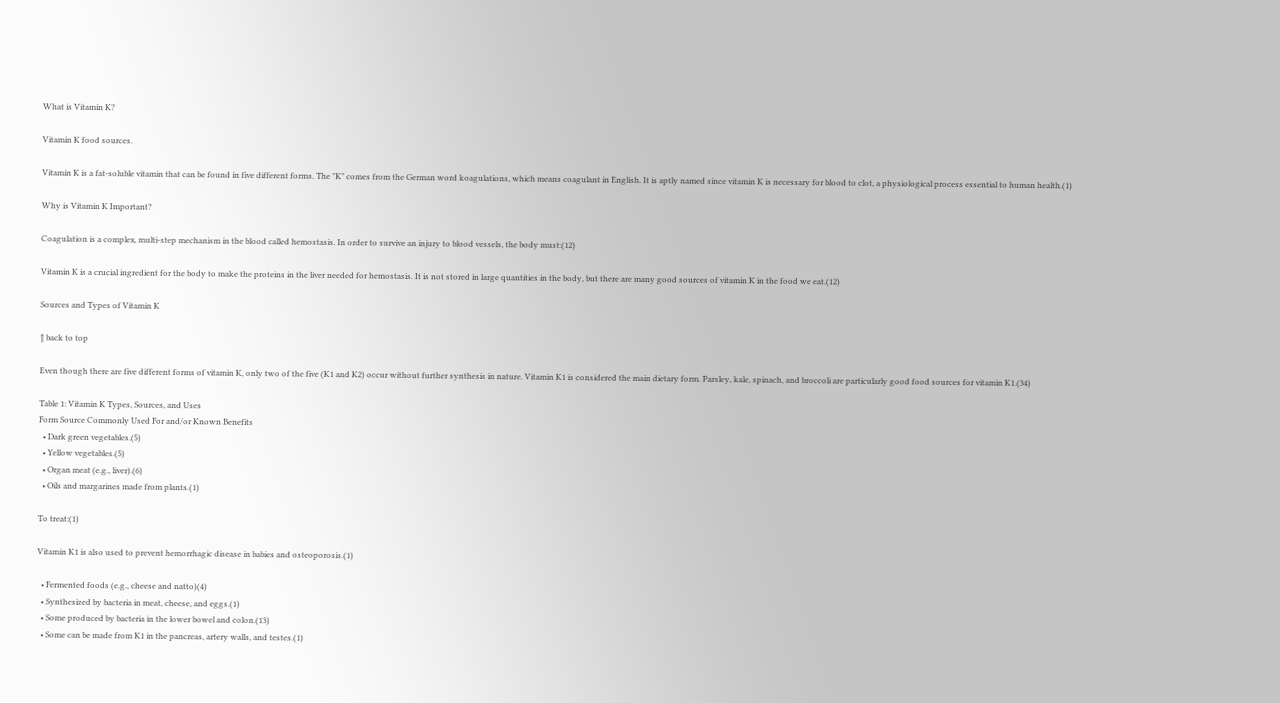What is Vitamin K?

Vitamin K food sources.

Vitamin K is a fat-soluble vitamin that can be found in five different forms. The "K" comes from the German word koagulations, which means coagulant in English. It is aptly named since vitamin K is necessary for blood to clot, a physiological process essential to human health.(1)

Why is Vitamin K Important?

Coagulation is a complex, multi-step mechanism in the blood called hemostasis. In order to survive an injury to blood vessels, the body must:(12)

Vitamin K is a crucial ingredient for the body to make the proteins in the liver needed for hemostasis. It is not stored in large quantities in the body, but there are many good sources of vitamin K in the food we eat.(12)

Sources and Types of Vitamin K

⇑ back to top

Even though there are five different forms of vitamin K, only two of the five (K1 and K2) occur without further synthesis in nature. Vitamin K1 is considered the main dietary form. Parsley, kale, spinach, and broccoli are particularly good food sources for vitamin K1.(34)

Table 1: Vitamin K Types, Sources, and Uses
Form Source Commonly Used For and/or Known Benefits
  • Dark green vegetables.(5)
  • Yellow vegetables.(5)
  • Organ meat (e.g., liver).(6)
  • Oils and margarines made from plants.(1)

To treat:(1)

Vitamin K1 is also used to prevent hemorrhagic disease in babies and osteoporosis.(1)

  • Fermented foods (e.g., cheese and natto)(4)
  • Synthesized by bacteria in meat, cheese, and eggs.(1)
  • Some produced by bacteria in the lower bowel and colon.(13)
  • Some can be made from K1 in the pancreas, artery walls, and testes.(1)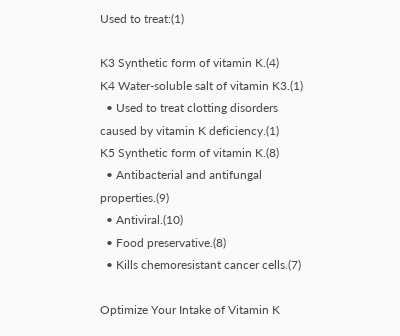Used to treat:(1)

K3 Synthetic form of vitamin K.(4)
K4 Water-soluble salt of vitamin K3.(1)
  • Used to treat clotting disorders caused by vitamin K deficiency.(1)
K5 Synthetic form of vitamin K.(8)
  • Antibacterial and antifungal properties.(9)
  • Antiviral.(10)
  • Food preservative.(8)
  • Kills chemoresistant cancer cells.(7)

Optimize Your Intake of Vitamin K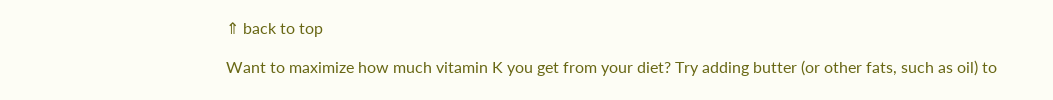⇑ back to top

Want to maximize how much vitamin K you get from your diet? Try adding butter (or other fats, such as oil) to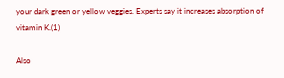your dark green or yellow veggies. Experts say it increases absorption of vitamin K.(1)

Also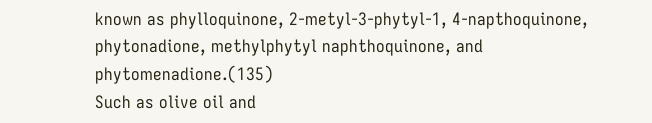known as phylloquinone, 2-metyl-3-phytyl-1, 4-napthoquinone, phytonadione, methylphytyl naphthoquinone, and phytomenadione.(135)
Such as olive oil and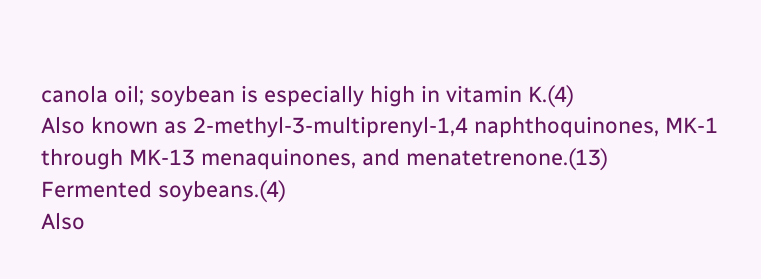canola oil; soybean is especially high in vitamin K.(4)
Also known as 2-methyl-3-multiprenyl-1,4 naphthoquinones, MK-1 through MK-13 menaquinones, and menatetrenone.(13)
Fermented soybeans.(4)
Also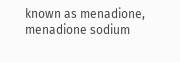known as menadione, menadione sodium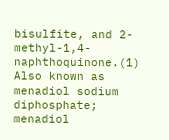bisulfite, and 2-methyl-1,4-naphthoquinone.(1)
Also known as menadiol sodium diphosphate; menadiol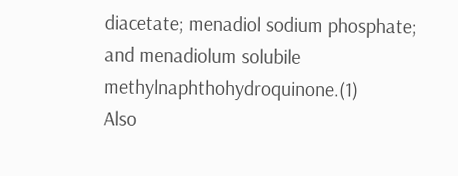diacetate; menadiol sodium phosphate; and menadiolum solubile methylnaphthohydroquinone.(1)
Also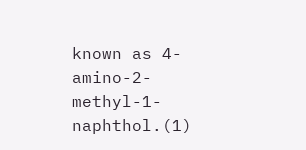known as 4-amino-2-methyl-1-naphthol.(1)